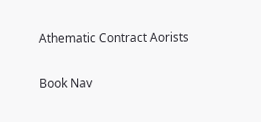Athematic Contract Aorists

Book Nav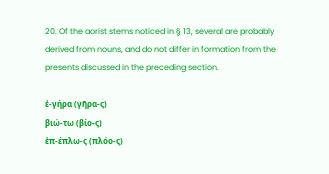20. Of the aorist stems noticed in § 13, several are probably derived from nouns, and do not differ in formation from the presents discussed in the preceding section.

ἐ-γήρα (γῆρα-ς)
βιώ-τω (βίο-ς)
ἐπ-έπλω-ς (πλόο-ς)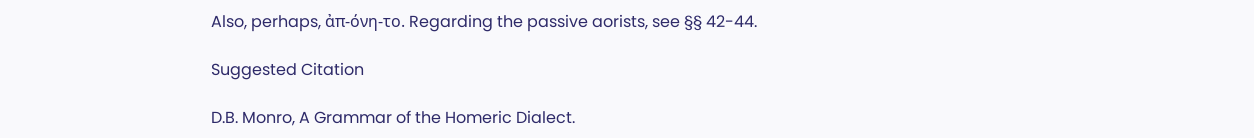Also, perhaps, ἀπ-όνη-το. Regarding the passive aorists, see §§ 42-44.

Suggested Citation

D.B. Monro, A Grammar of the Homeric Dialect.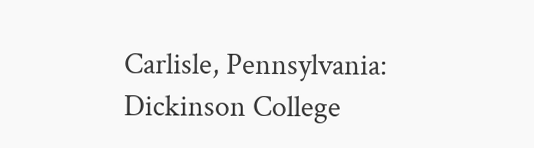Carlisle, Pennsylvania: Dickinson College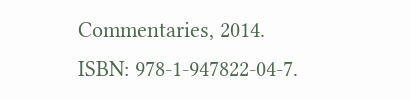Commentaries, 2014. ISBN: 978-1-947822-04-7.